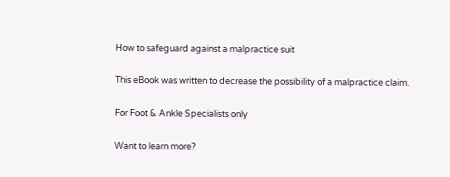How to safeguard against a malpractice suit

This eBook was written to decrease the possibility of a malpractice claim.

For Foot & Ankle Specialists only

Want to learn more?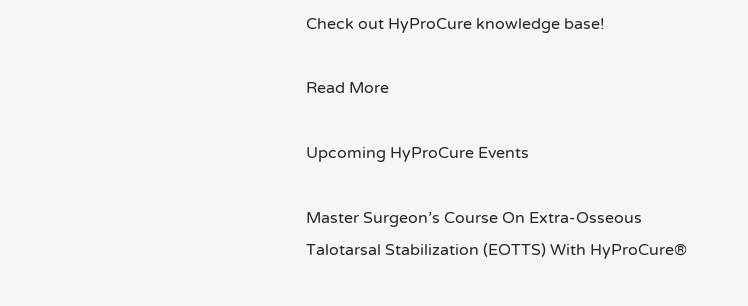Check out HyProCure knowledge base!

Read More

Upcoming HyProCure Events

Master Surgeon’s Course On Extra-Osseous Talotarsal Stabilization (EOTTS) With HyProCure®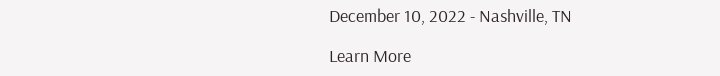December 10, 2022 - Nashville, TN

Learn More